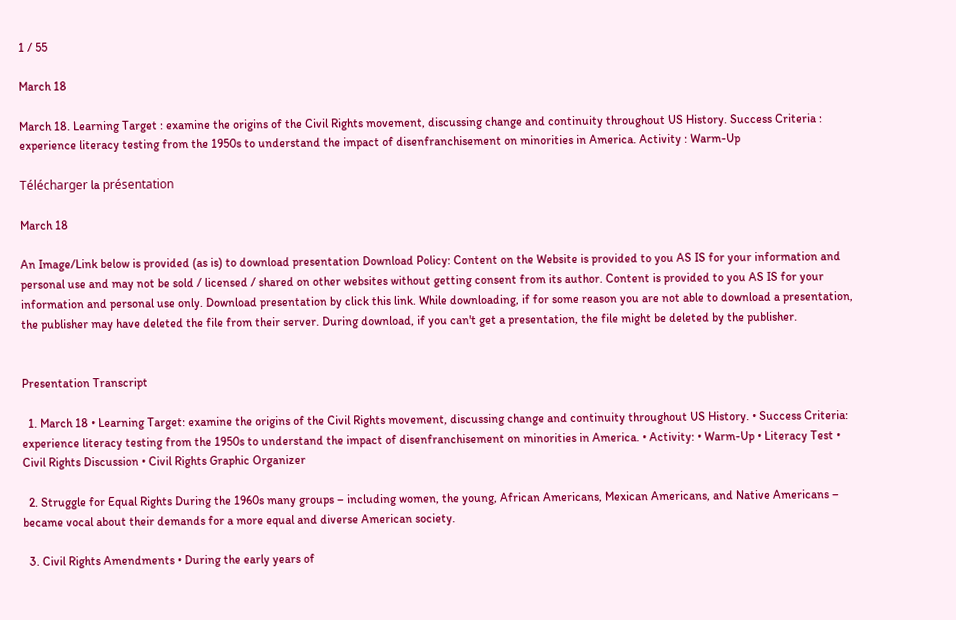1 / 55

March 18

March 18. Learning Target : examine the origins of the Civil Rights movement, discussing change and continuity throughout US History. Success Criteria : experience literacy testing from the 1950s to understand the impact of disenfranchisement on minorities in America. Activity : Warm-Up

Télécharger la présentation

March 18

An Image/Link below is provided (as is) to download presentation Download Policy: Content on the Website is provided to you AS IS for your information and personal use and may not be sold / licensed / shared on other websites without getting consent from its author. Content is provided to you AS IS for your information and personal use only. Download presentation by click this link. While downloading, if for some reason you are not able to download a presentation, the publisher may have deleted the file from their server. During download, if you can't get a presentation, the file might be deleted by the publisher.


Presentation Transcript

  1. March 18 • Learning Target: examine the origins of the Civil Rights movement, discussing change and continuity throughout US History. • Success Criteria: experience literacy testing from the 1950s to understand the impact of disenfranchisement on minorities in America. • Activity: • Warm-Up • Literacy Test • Civil Rights Discussion • Civil Rights Graphic Organizer

  2. Struggle for Equal Rights During the 1960s many groups – including women, the young, African Americans, Mexican Americans, and Native Americans – became vocal about their demands for a more equal and diverse American society.

  3. Civil Rights Amendments • During the early years of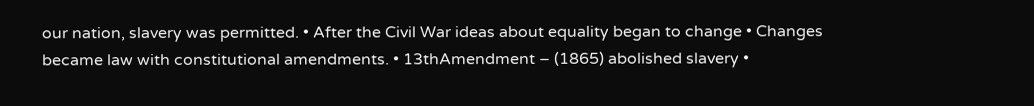our nation, slavery was permitted. • After the Civil War ideas about equality began to change • Changes became law with constitutional amendments. • 13thAmendment – (1865) abolished slavery •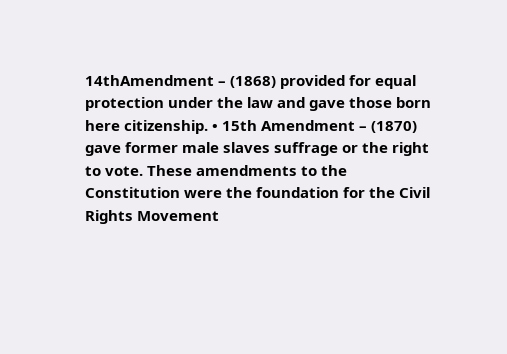14thAmendment – (1868) provided for equal protection under the law and gave those born here citizenship. • 15th Amendment – (1870) gave former male slaves suffrage or the right to vote. These amendments to the Constitution were the foundation for the Civil Rights Movement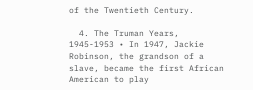of the Twentieth Century.

  4. The Truman Years, 1945-1953 • In 1947, Jackie Robinson, the grandson of a slave, became the first African American to play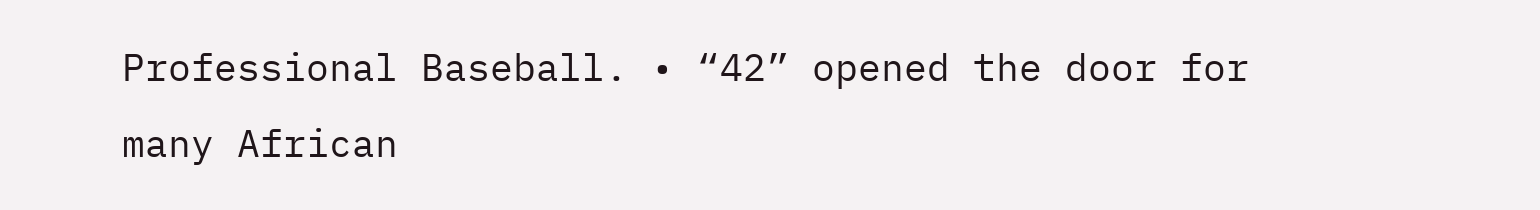Professional Baseball. • “42” opened the door for many African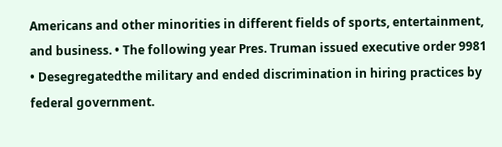Americans and other minorities in different fields of sports, entertainment, and business. • The following year Pres. Truman issued executive order 9981 • Desegregatedthe military and ended discrimination in hiring practices by federal government.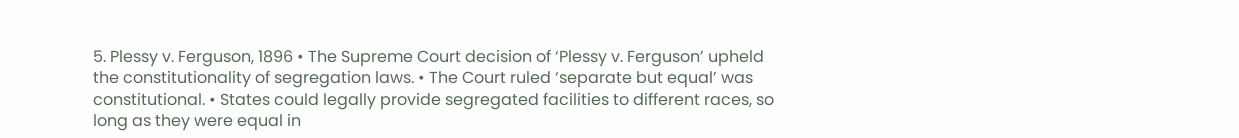5. Plessy v. Ferguson, 1896 • The Supreme Court decision of ‘Plessy v. Ferguson’ upheld the constitutionality of segregation laws. • The Court ruled ‘separate but equal’ was constitutional. • States could legally provide segregated facilities to different races, so long as they were equal in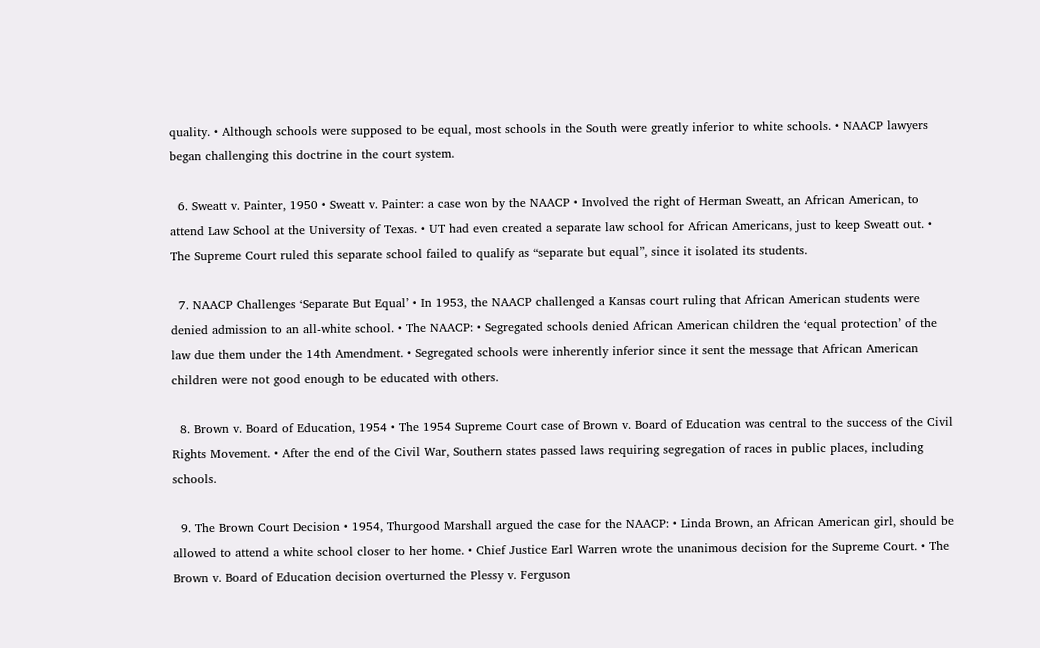quality. • Although schools were supposed to be equal, most schools in the South were greatly inferior to white schools. • NAACP lawyers began challenging this doctrine in the court system.

  6. Sweatt v. Painter, 1950 • Sweatt v. Painter: a case won by the NAACP • Involved the right of Herman Sweatt, an African American, to attend Law School at the University of Texas. • UT had even created a separate law school for African Americans, just to keep Sweatt out. • The Supreme Court ruled this separate school failed to qualify as “separate but equal”, since it isolated its students.

  7. NAACP Challenges ‘Separate But Equal’ • In 1953, the NAACP challenged a Kansas court ruling that African American students were denied admission to an all-white school. • The NAACP: • Segregated schools denied African American children the ‘equal protection’ of the law due them under the 14th Amendment. • Segregated schools were inherently inferior since it sent the message that African American children were not good enough to be educated with others.

  8. Brown v. Board of Education, 1954 • The 1954 Supreme Court case of Brown v. Board of Education was central to the success of the Civil Rights Movement. • After the end of the Civil War, Southern states passed laws requiring segregation of races in public places, including schools.

  9. The Brown Court Decision • 1954, Thurgood Marshall argued the case for the NAACP: • Linda Brown, an African American girl, should be allowed to attend a white school closer to her home. • Chief Justice Earl Warren wrote the unanimous decision for the Supreme Court. • The Brown v. Board of Education decision overturned the Plessy v. Ferguson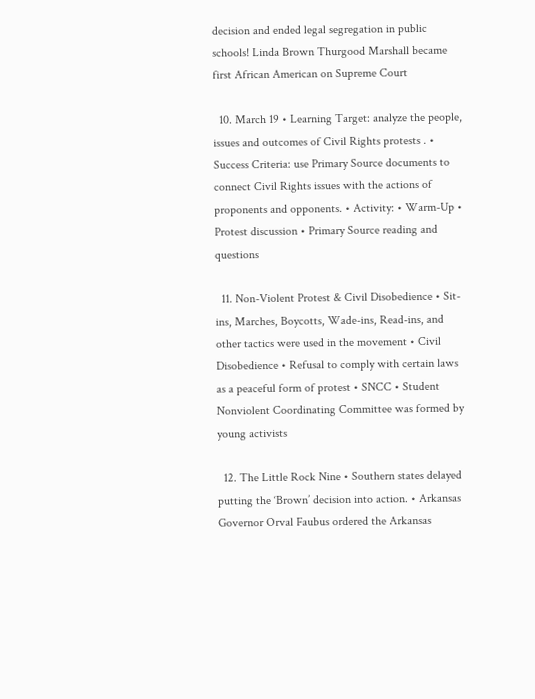decision and ended legal segregation in public schools! Linda Brown Thurgood Marshall became first African American on Supreme Court

  10. March 19 • Learning Target: analyze the people, issues and outcomes of Civil Rights protests . • Success Criteria: use Primary Source documents to connect Civil Rights issues with the actions of proponents and opponents. • Activity: • Warm-Up • Protest discussion • Primary Source reading and questions

  11. Non-Violent Protest & Civil Disobedience • Sit-ins, Marches, Boycotts, Wade-ins, Read-ins, and other tactics were used in the movement • Civil Disobedience • Refusal to comply with certain laws as a peaceful form of protest • SNCC • Student Nonviolent Coordinating Committee was formed by young activists

  12. The Little Rock Nine • Southern states delayed putting the ‘Brown’ decision into action. • Arkansas Governor Orval Faubus ordered the Arkansas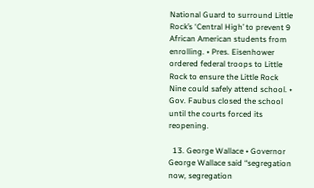National Guard to surround Little Rock’s ‘Central High’ to prevent 9 African American students from enrolling. • Pres. Eisenhower ordered federal troops to Little Rock to ensure the Little Rock Nine could safely attend school. • Gov. Faubus closed the school until the courts forced its reopening.

  13. George Wallace • Governor George Wallace said “segregation now, segregation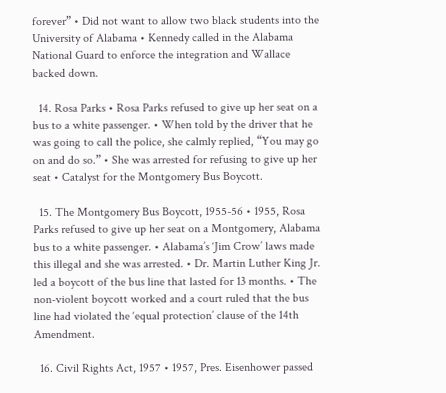forever” • Did not want to allow two black students into the University of Alabama • Kennedy called in the Alabama National Guard to enforce the integration and Wallace backed down.

  14. Rosa Parks • Rosa Parks refused to give up her seat on a bus to a white passenger. • When told by the driver that he was going to call the police, she calmly replied, “You may go on and do so.” • She was arrested for refusing to give up her seat • Catalyst for the Montgomery Bus Boycott.

  15. The Montgomery Bus Boycott, 1955-56 • 1955, Rosa Parks refused to give up her seat on a Montgomery, Alabama bus to a white passenger. • Alabama’s ‘Jim Crow’ laws made this illegal and she was arrested. • Dr. Martin Luther King Jr. led a boycott of the bus line that lasted for 13 months. • The non-violent boycott worked and a court ruled that the bus line had violated the ‘equal protection’ clause of the 14th Amendment.

  16. Civil Rights Act, 1957 • 1957, Pres. Eisenhower passed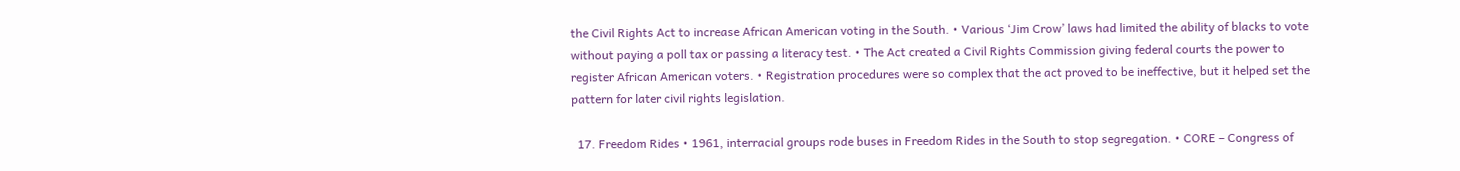the Civil Rights Act to increase African American voting in the South. • Various ‘Jim Crow’ laws had limited the ability of blacks to vote without paying a poll tax or passing a literacy test. • The Act created a Civil Rights Commission giving federal courts the power to register African American voters. • Registration procedures were so complex that the act proved to be ineffective, but it helped set the pattern for later civil rights legislation.

  17. Freedom Rides • 1961, interracial groups rode buses in Freedom Rides in the South to stop segregation. • CORE – Congress of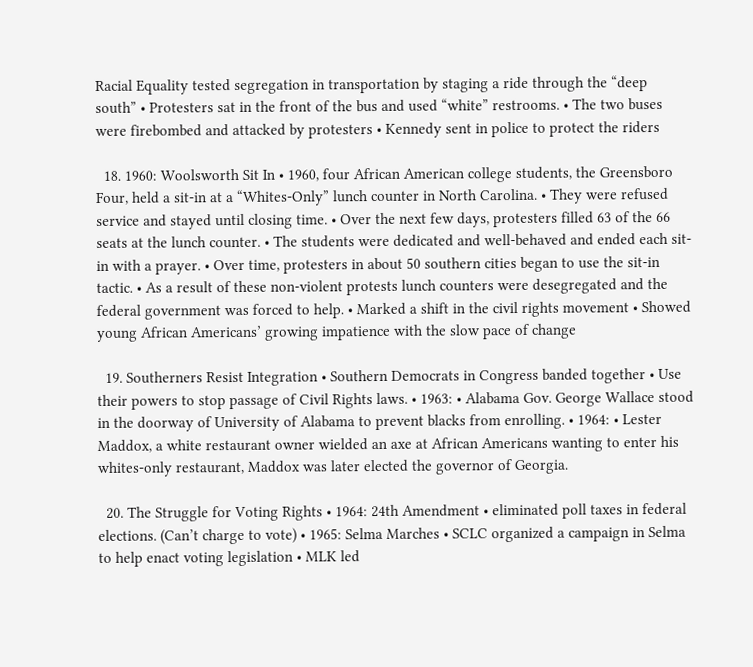Racial Equality tested segregation in transportation by staging a ride through the “deep south” • Protesters sat in the front of the bus and used “white” restrooms. • The two buses were firebombed and attacked by protesters • Kennedy sent in police to protect the riders

  18. 1960: Woolsworth Sit In • 1960, four African American college students, the Greensboro Four, held a sit-in at a “Whites-Only” lunch counter in North Carolina. • They were refused service and stayed until closing time. • Over the next few days, protesters filled 63 of the 66 seats at the lunch counter. • The students were dedicated and well-behaved and ended each sit-in with a prayer. • Over time, protesters in about 50 southern cities began to use the sit-in tactic. • As a result of these non-violent protests lunch counters were desegregated and the federal government was forced to help. • Marked a shift in the civil rights movement • Showed young African Americans’ growing impatience with the slow pace of change

  19. Southerners Resist Integration • Southern Democrats in Congress banded together • Use their powers to stop passage of Civil Rights laws. • 1963: • Alabama Gov. George Wallace stood in the doorway of University of Alabama to prevent blacks from enrolling. • 1964: • Lester Maddox, a white restaurant owner wielded an axe at African Americans wanting to enter his whites-only restaurant, Maddox was later elected the governor of Georgia.

  20. The Struggle for Voting Rights • 1964: 24th Amendment • eliminated poll taxes in federal elections. (Can’t charge to vote) • 1965: Selma Marches • SCLC organized a campaign in Selma to help enact voting legislation • MLK led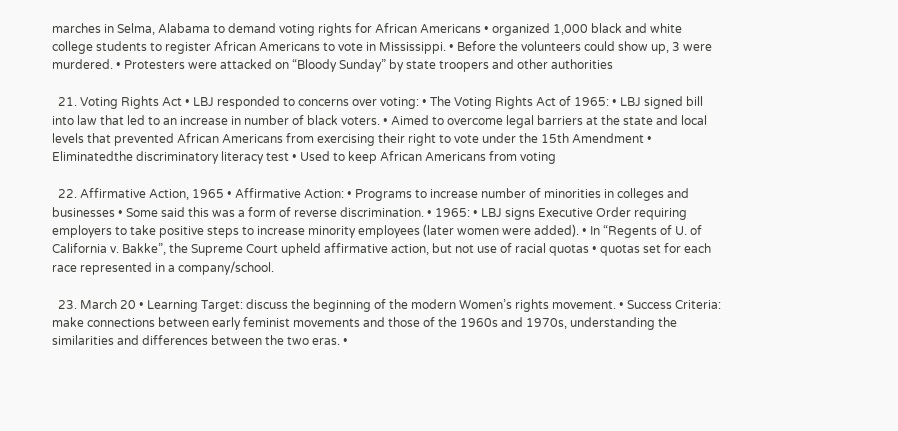marches in Selma, Alabama to demand voting rights for African Americans • organized 1,000 black and white college students to register African Americans to vote in Mississippi. • Before the volunteers could show up, 3 were murdered. • Protesters were attacked on “Bloody Sunday” by state troopers and other authorities

  21. Voting Rights Act • LBJ responded to concerns over voting: • The Voting Rights Act of 1965: • LBJ signed bill into law that led to an increase in number of black voters. • Aimed to overcome legal barriers at the state and local levels that prevented African Americans from exercising their right to vote under the 15th Amendment • Eliminatedthe discriminatory literacy test • Used to keep African Americans from voting

  22. Affirmative Action, 1965 • Affirmative Action: • Programs to increase number of minorities in colleges and businesses • Some said this was a form of reverse discrimination. • 1965: • LBJ signs Executive Order requiring employers to take positive steps to increase minority employees (later women were added). • In “Regents of U. of California v. Bakke”, the Supreme Court upheld affirmative action, but not use of racial quotas • quotas set for each race represented in a company/school.

  23. March 20 • Learning Target: discuss the beginning of the modern Women’s rights movement. • Success Criteria: make connections between early feminist movements and those of the 1960s and 1970s, understanding the similarities and differences between the two eras. •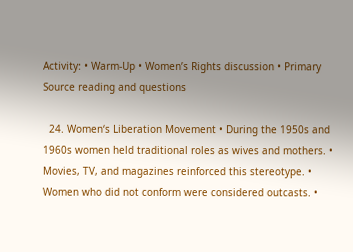Activity: • Warm-Up • Women’s Rights discussion • Primary Source reading and questions

  24. Women‘s Liberation Movement • During the 1950s and 1960s women held traditional roles as wives and mothers. • Movies, TV, and magazines reinforced this stereotype. • Women who did not conform were considered outcasts. •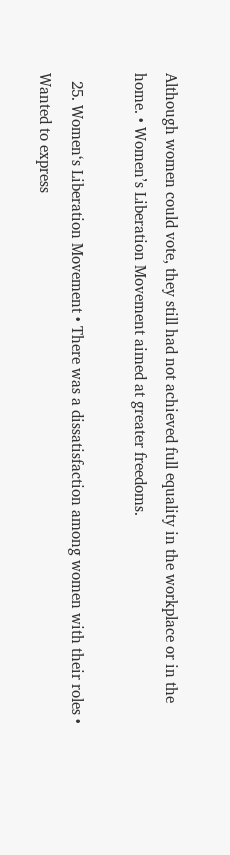Although women could vote, they still had not achieved full equality in the workplace or in the home. • Women’s Liberation Movement aimed at greater freedoms.

  25. Women‘s Liberation Movement • There was a dissatisfaction among women with their roles • Wanted to express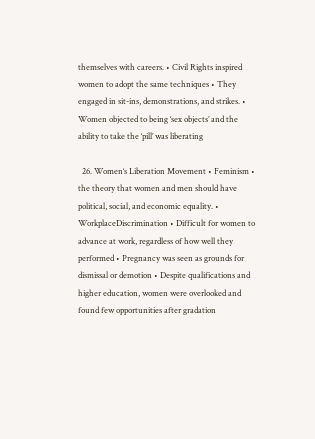themselves with careers. • Civil Rights inspired women to adopt the same techniques • They engaged in sit-ins, demonstrations, and strikes. • Women objected to being ‘sex objects’ and the ability to take the ‘pill’ was liberating

  26. Women‘s Liberation Movement • Feminism • the theory that women and men should have political, social, and economic equality. • WorkplaceDiscrimination • Difficult for women to advance at work, regardless of how well they performed • Pregnancy was seen as grounds for dismissal or demotion • Despite qualifications and higher education, women were overlooked and found few opportunities after gradation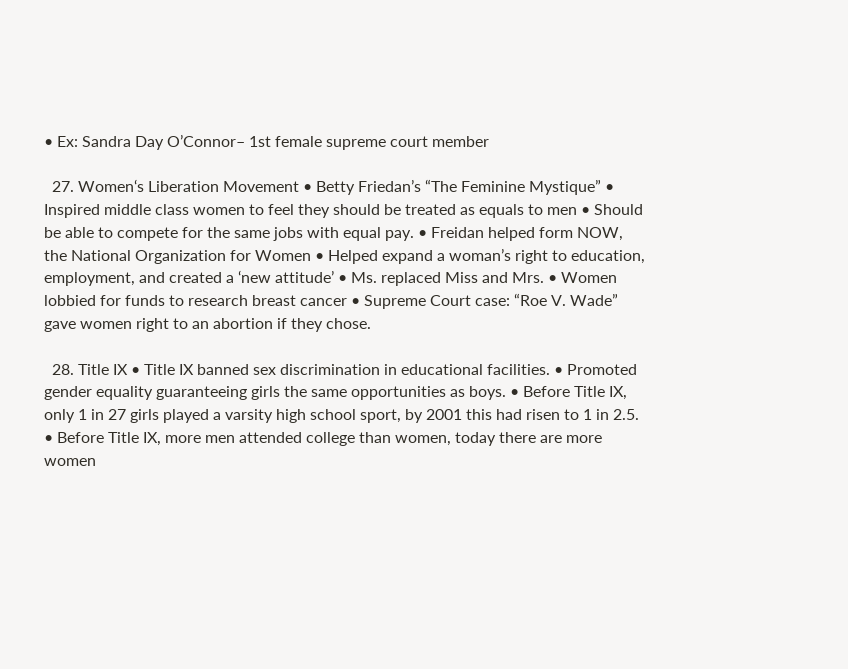• Ex: Sandra Day O’Connor– 1st female supreme court member

  27. Women‘s Liberation Movement • Betty Friedan’s “The Feminine Mystique” • Inspired middle class women to feel they should be treated as equals to men • Should be able to compete for the same jobs with equal pay. • Freidan helped form NOW, the National Organization for Women • Helped expand a woman’s right to education, employment, and created a ‘new attitude’ • Ms. replaced Miss and Mrs. • Women lobbied for funds to research breast cancer • Supreme Court case: “Roe V. Wade” gave women right to an abortion if they chose.

  28. Title IX • Title IX banned sex discrimination in educational facilities. • Promoted gender equality guaranteeing girls the same opportunities as boys. • Before Title IX, only 1 in 27 girls played a varsity high school sport, by 2001 this had risen to 1 in 2.5. • Before Title IX, more men attended college than women, today there are more women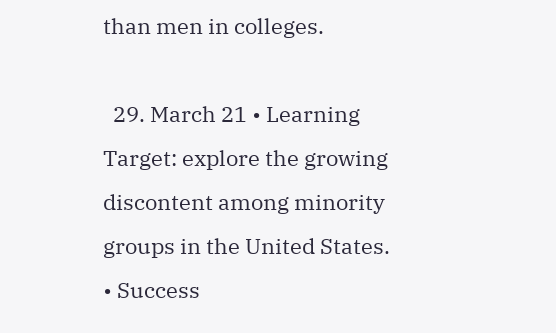than men in colleges.

  29. March 21 • Learning Target: explore the growing discontent among minority groups in the United States. • Success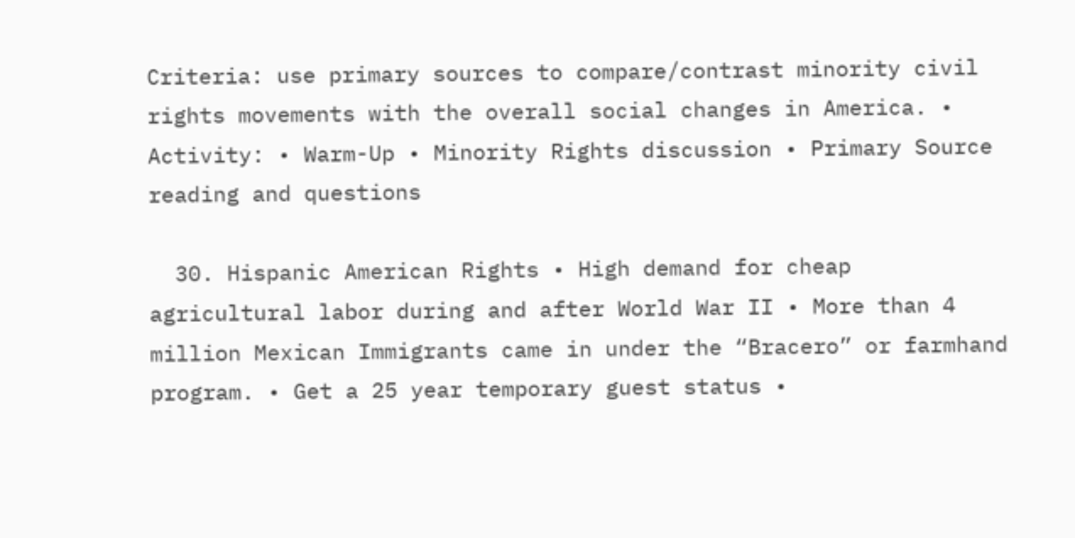Criteria: use primary sources to compare/contrast minority civil rights movements with the overall social changes in America. • Activity: • Warm-Up • Minority Rights discussion • Primary Source reading and questions

  30. Hispanic American Rights • High demand for cheap agricultural labor during and after World War II • More than 4 million Mexican Immigrants came in under the “Bracero” or farmhand program. • Get a 25 year temporary guest status •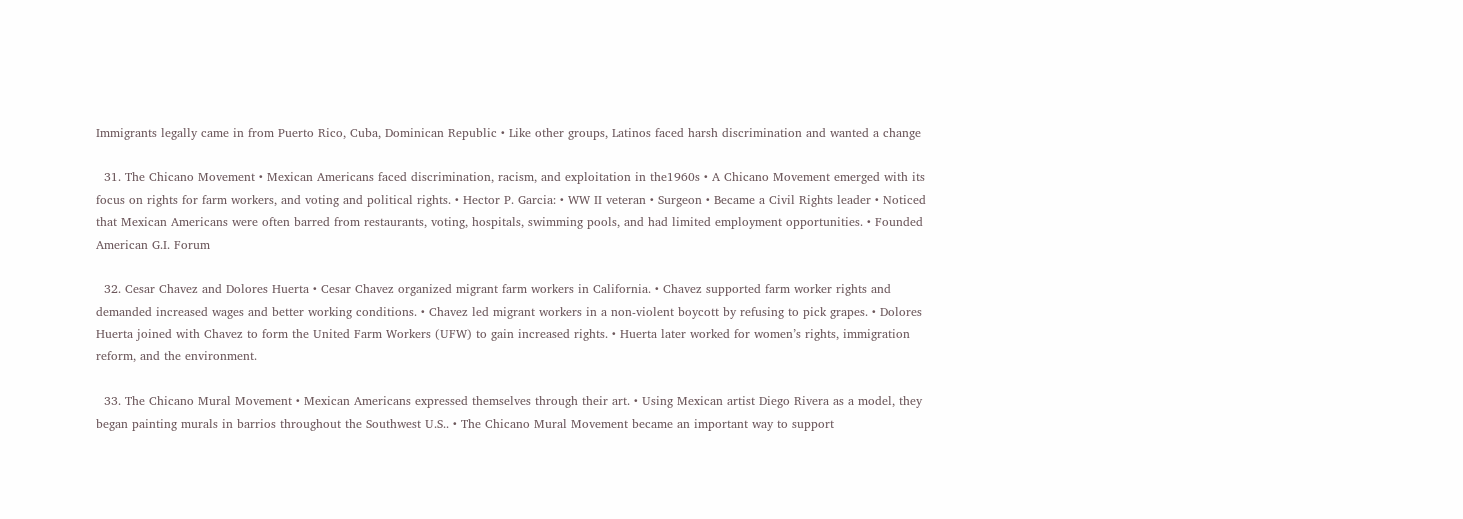Immigrants legally came in from Puerto Rico, Cuba, Dominican Republic • Like other groups, Latinos faced harsh discrimination and wanted a change

  31. The Chicano Movement • Mexican Americans faced discrimination, racism, and exploitation in the1960s • A Chicano Movement emerged with its focus on rights for farm workers, and voting and political rights. • Hector P. Garcia: • WW II veteran • Surgeon • Became a Civil Rights leader • Noticed that Mexican Americans were often barred from restaurants, voting, hospitals, swimming pools, and had limited employment opportunities. • Founded American G.I. Forum

  32. Cesar Chavez and Dolores Huerta • Cesar Chavez organized migrant farm workers in California. • Chavez supported farm worker rights and demanded increased wages and better working conditions. • Chavez led migrant workers in a non-violent boycott by refusing to pick grapes. • Dolores Huerta joined with Chavez to form the United Farm Workers (UFW) to gain increased rights. • Huerta later worked for women’s rights, immigration reform, and the environment.

  33. The Chicano Mural Movement • Mexican Americans expressed themselves through their art. • Using Mexican artist Diego Rivera as a model, they began painting murals in barrios throughout the Southwest U.S.. • The Chicano Mural Movement became an important way to support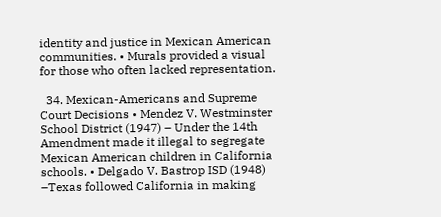identity and justice in Mexican American communities. • Murals provided a visual for those who often lacked representation.

  34. Mexican-Americans and Supreme Court Decisions • Mendez V. Westminster School District (1947) – Under the 14th Amendment made it illegal to segregate Mexican American children in California schools. • Delgado V. Bastrop ISD (1948) –Texas followed California in making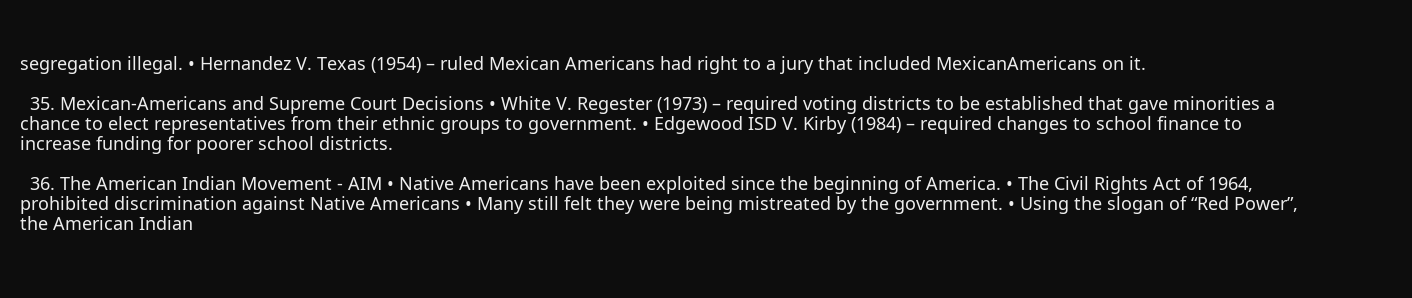segregation illegal. • Hernandez V. Texas (1954) – ruled Mexican Americans had right to a jury that included MexicanAmericans on it.

  35. Mexican-Americans and Supreme Court Decisions • White V. Regester (1973) – required voting districts to be established that gave minorities a chance to elect representatives from their ethnic groups to government. • Edgewood ISD V. Kirby (1984) – required changes to school finance to increase funding for poorer school districts.

  36. The American Indian Movement - AIM • Native Americans have been exploited since the beginning of America. • The Civil Rights Act of 1964, prohibited discrimination against Native Americans • Many still felt they were being mistreated by the government. • Using the slogan of “Red Power”, the American Indian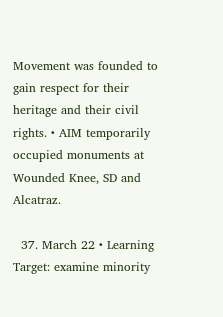Movement was founded to gain respect for their heritage and their civil rights. • AIM temporarily occupied monuments at Wounded Knee, SD and Alcatraz.

  37. March 22 • Learning Target: examine minority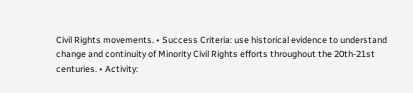Civil Rights movements. • Success Criteria: use historical evidence to understand change and continuity of Minority Civil Rights efforts throughout the 20th-21st centuries. • Activity: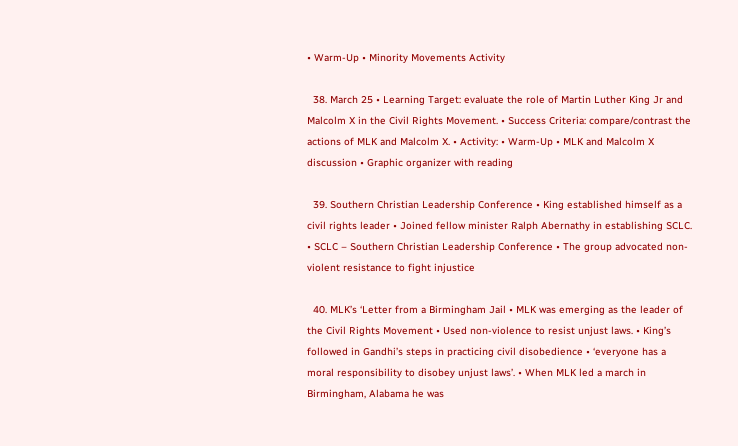• Warm-Up • Minority Movements Activity

  38. March 25 • Learning Target: evaluate the role of Martin Luther King Jr and Malcolm X in the Civil Rights Movement. • Success Criteria: compare/contrast the actions of MLK and Malcolm X. • Activity: • Warm-Up • MLK and Malcolm X discussion • Graphic organizer with reading

  39. Southern Christian Leadership Conference • King established himself as a civil rights leader • Joined fellow minister Ralph Abernathy in establishing SCLC. • SCLC – Southern Christian Leadership Conference • The group advocated non-violent resistance to fight injustice

  40. MLK’s ‘Letter from a Birmingham Jail • MLK was emerging as the leader of the Civil Rights Movement • Used non-violence to resist unjust laws. • King’s followed in Gandhi’s steps in practicing civil disobedience • ‘everyone has a moral responsibility to disobey unjust laws’. • When MLK led a march in Birmingham, Alabama he was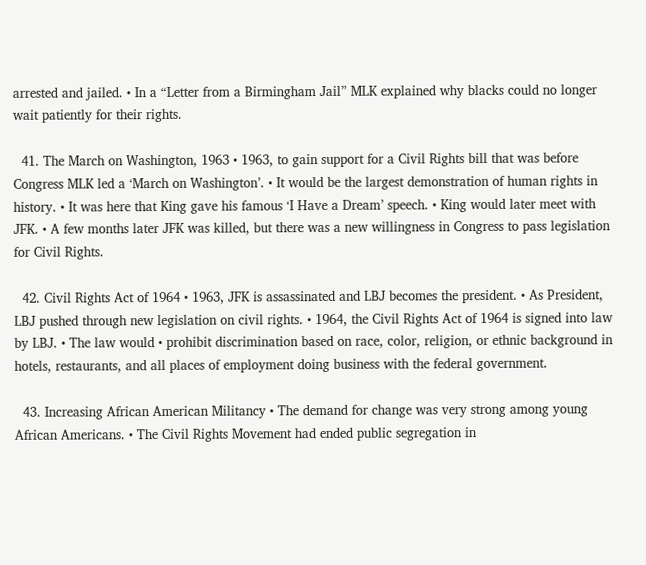arrested and jailed. • In a “Letter from a Birmingham Jail” MLK explained why blacks could no longer wait patiently for their rights.

  41. The March on Washington, 1963 • 1963, to gain support for a Civil Rights bill that was before Congress MLK led a ‘March on Washington’. • It would be the largest demonstration of human rights in history. • It was here that King gave his famous ‘I Have a Dream’ speech. • King would later meet with JFK. • A few months later JFK was killed, but there was a new willingness in Congress to pass legislation for Civil Rights.

  42. Civil Rights Act of 1964 • 1963, JFK is assassinated and LBJ becomes the president. • As President, LBJ pushed through new legislation on civil rights. • 1964, the Civil Rights Act of 1964 is signed into law by LBJ. • The law would • prohibit discrimination based on race, color, religion, or ethnic background in hotels, restaurants, and all places of employment doing business with the federal government.

  43. Increasing African American Militancy • The demand for change was very strong among young African Americans. • The Civil Rights Movement had ended public segregation in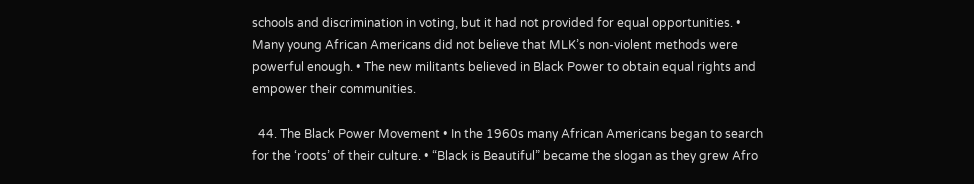schools and discrimination in voting, but it had not provided for equal opportunities. • Many young African Americans did not believe that MLK’s non-violent methods were powerful enough. • The new militants believed in Black Power to obtain equal rights and empower their communities.

  44. The Black Power Movement • In the 1960s many African Americans began to search for the ‘roots’ of their culture. • “Black is Beautiful” became the slogan as they grew Afro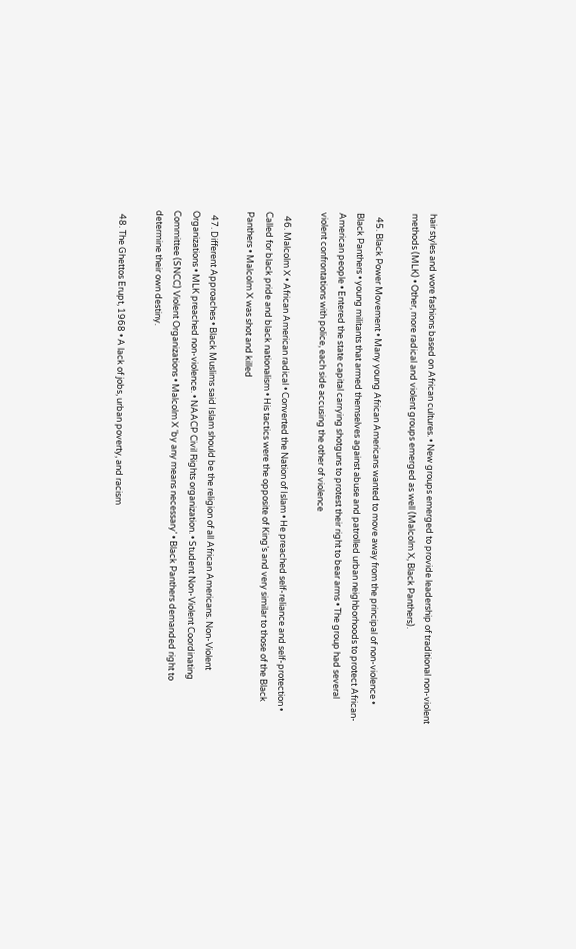hair styles and wore fashions based on African cultures. • New groups emerged to provide leadership of traditional non-violent methods (MLK) • Other, more radical and violent groups emerged as well (Malcolm X, Black Panthers).

  45. Black Power Movement • Many young African Americans wanted to move away from the principal of non-violence • Black Panthers • young militants that armed themselves against abuse and patrolled urban neighborhoods to protect African-American people • Entered the state capital carrying shotguns to protest their right to bear arms • The group had several violent confrontations with police, each side accusing the other of violence

  46. Malcolm X • African American radical • Converted the Nation of Islam • He preached self-reliance and self-protection • Called for black pride and black nationalism • His tactics were the opposite of King’s and very similar to those of the Black Panthers • Malcolm X was shot and killed

  47. Different Approaches • Black Muslims said Islam should be the religion of all African Americans. Non-Violent Organizations • MLK preached non-violence. • NAACP Civil Rights organization. • Student Non-Violent Coordinating Committee (SNCC) Violent Organizations • Malcolm X ‘by any means necessary’ • Black Panthers demanded right to determine their own destiny.

  48. The Ghettos Erupt, 1968 • A lack of jobs, urban poverty, and racism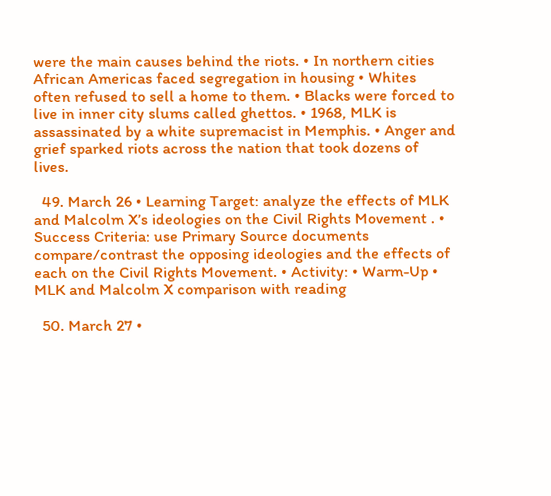were the main causes behind the riots. • In northern cities African Americas faced segregation in housing • Whites often refused to sell a home to them. • Blacks were forced to live in inner city slums called ghettos. • 1968, MLK is assassinated by a white supremacist in Memphis. • Anger and grief sparked riots across the nation that took dozens of lives.

  49. March 26 • Learning Target: analyze the effects of MLK and Malcolm X’s ideologies on the Civil Rights Movement . • Success Criteria: use Primary Source documents compare/contrast the opposing ideologies and the effects of each on the Civil Rights Movement. • Activity: • Warm-Up • MLK and Malcolm X comparison with reading

  50. March 27 •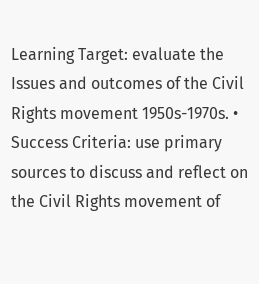Learning Target: evaluate the Issues and outcomes of the Civil Rights movement 1950s-1970s. • Success Criteria: use primary sources to discuss and reflect on the Civil Rights movement of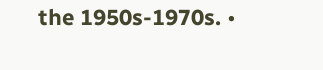the 1950s-1970s. •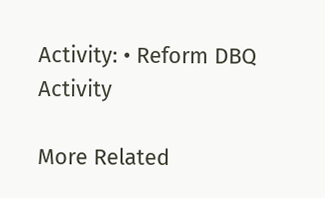Activity: • Reform DBQ Activity

More Related